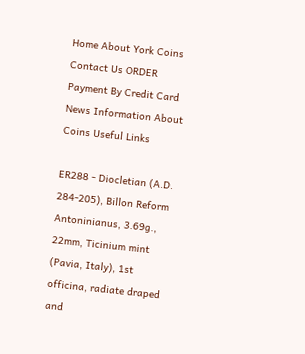Home About York Coins Contact Us ORDER Payment By Credit Card News Information About Coins Useful Links

ER288 - Diocletian (A.D. 284-205), Billon Reform Antoninianus, 3.69g., 22mm, Ticinium mint (Pavia, Italy), 1st officina, radiate draped and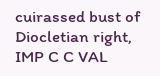cuirassed bust of Diocletian right, IMP C C VAL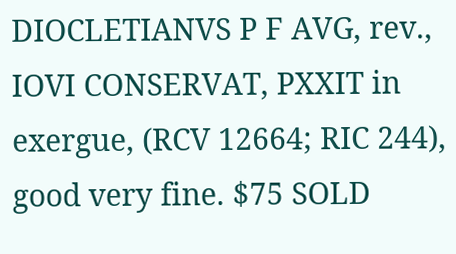DIOCLETIANVS P F AVG, rev., IOVI CONSERVAT, PXXIT in exergue, (RCV 12664; RIC 244), good very fine. $75 SOLD